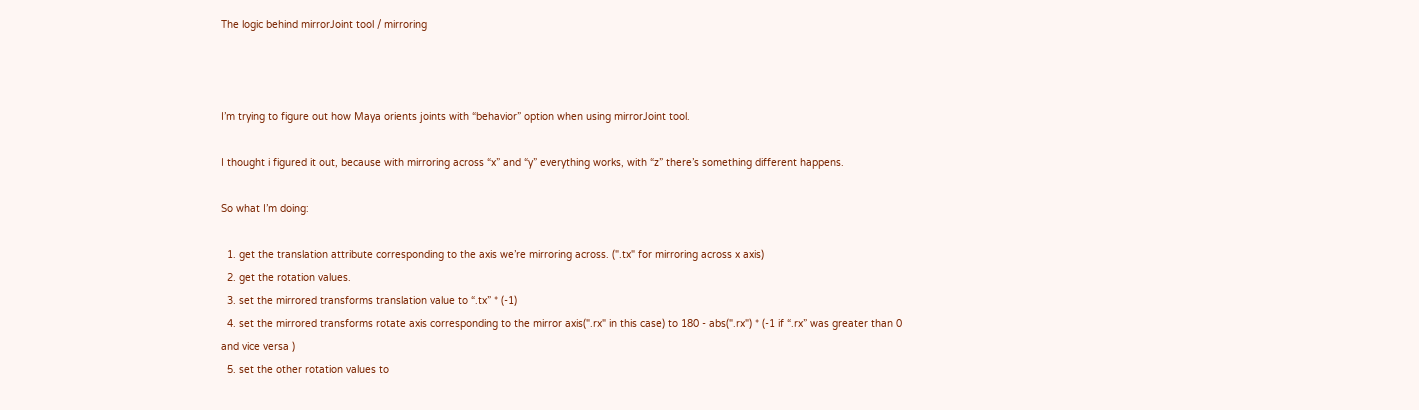The logic behind mirrorJoint tool / mirroring



I’m trying to figure out how Maya orients joints with “behavior” option when using mirrorJoint tool.

I thought i figured it out, because with mirroring across “x” and “y” everything works, with “z” there’s something different happens.

So what I’m doing:

  1. get the translation attribute corresponding to the axis we’re mirroring across. (".tx" for mirroring across x axis)
  2. get the rotation values.
  3. set the mirrored transforms translation value to “.tx” * (-1)
  4. set the mirrored transforms rotate axis corresponding to the mirror axis(".rx" in this case) to 180 - abs(".rx") * (-1 if “.rx” was greater than 0 and vice versa )
  5. set the other rotation values to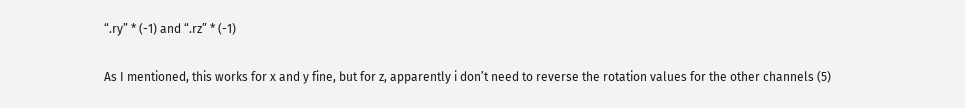“.ry” * (-1) and “.rz” * (-1)

As I mentioned, this works for x and y fine, but for z, apparently i don’t need to reverse the rotation values for the other channels (5)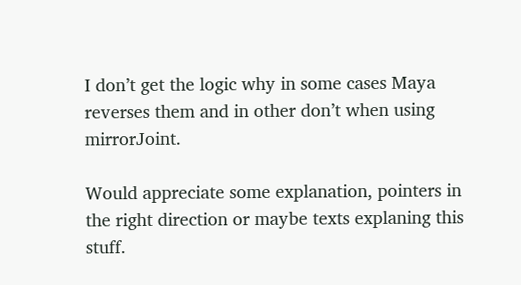I don’t get the logic why in some cases Maya reverses them and in other don’t when using mirrorJoint.

Would appreciate some explanation, pointers in the right direction or maybe texts explaning this stuff.